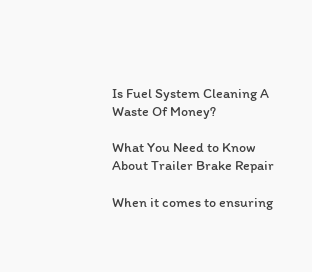Is Fuel System Cleaning A Waste Of Money?

What You Need to Know About Trailer Brake Repair

When it comes to ensuring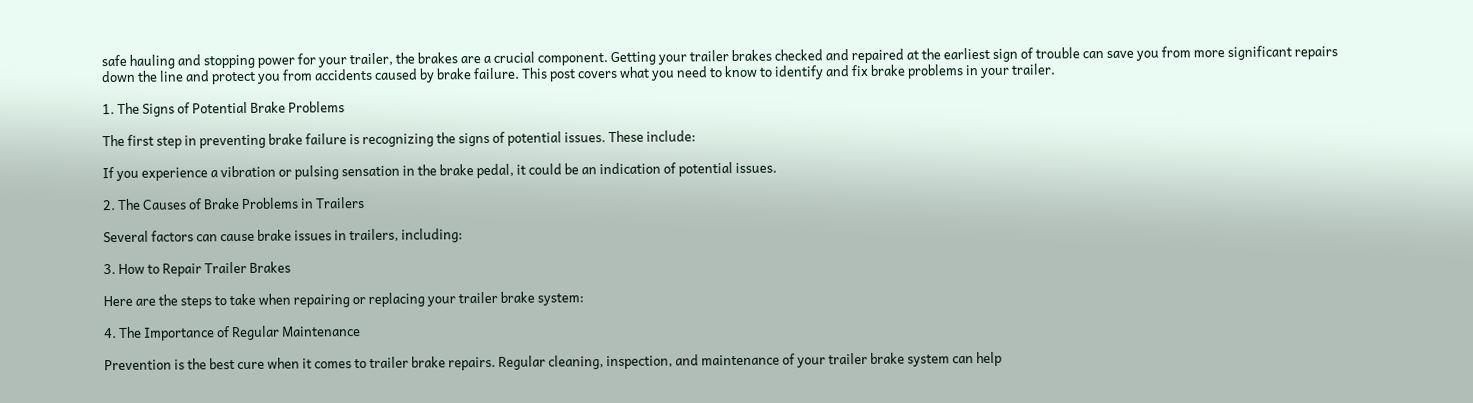safe hauling and stopping power for your trailer, the brakes are a crucial component. Getting your trailer brakes checked and repaired at the earliest sign of trouble can save you from more significant repairs down the line and protect you from accidents caused by brake failure. This post covers what you need to know to identify and fix brake problems in your trailer.

1. The Signs of Potential Brake Problems

The first step in preventing brake failure is recognizing the signs of potential issues. These include:

If you experience a vibration or pulsing sensation in the brake pedal, it could be an indication of potential issues.

2. The Causes of Brake Problems in Trailers

Several factors can cause brake issues in trailers, including:

3. How to Repair Trailer Brakes

Here are the steps to take when repairing or replacing your trailer brake system:

4. The Importance of Regular Maintenance

Prevention is the best cure when it comes to trailer brake repairs. Regular cleaning, inspection, and maintenance of your trailer brake system can help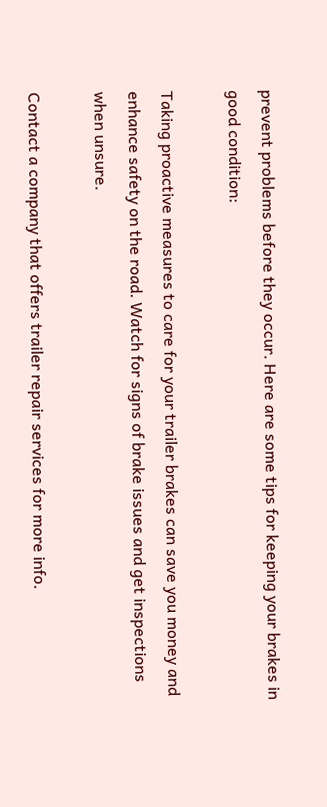prevent problems before they occur. Here are some tips for keeping your brakes in good condition:

Taking proactive measures to care for your trailer brakes can save you money and enhance safety on the road. Watch for signs of brake issues and get inspections when unsure.

Contact a company that offers trailer repair services for more info.